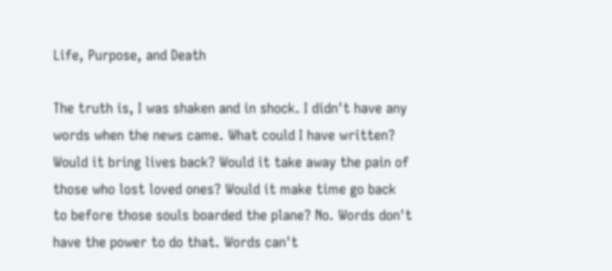Life, Purpose, and Death

The truth is, I was shaken and in shock. I didn't have any words when the news came. What could I have written? Would it bring lives back? Would it take away the pain of those who lost loved ones? Would it make time go back to before those souls boarded the plane? No. Words don't have the power to do that. Words can't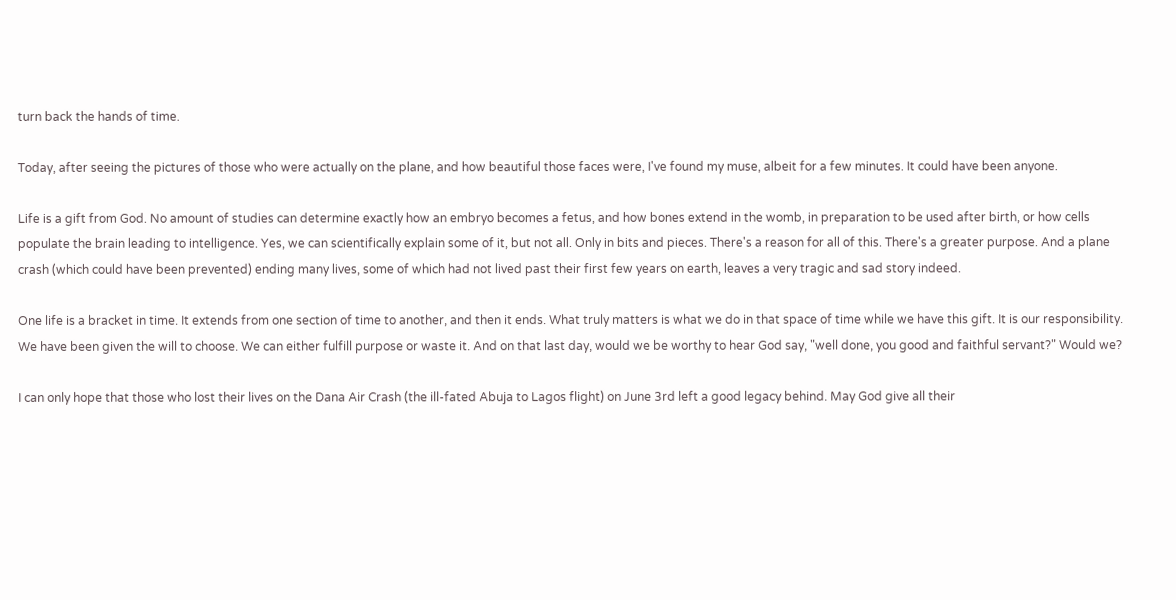turn back the hands of time.

Today, after seeing the pictures of those who were actually on the plane, and how beautiful those faces were, I've found my muse, albeit for a few minutes. It could have been anyone.

Life is a gift from God. No amount of studies can determine exactly how an embryo becomes a fetus, and how bones extend in the womb, in preparation to be used after birth, or how cells populate the brain leading to intelligence. Yes, we can scientifically explain some of it, but not all. Only in bits and pieces. There's a reason for all of this. There's a greater purpose. And a plane crash (which could have been prevented) ending many lives, some of which had not lived past their first few years on earth, leaves a very tragic and sad story indeed.

One life is a bracket in time. It extends from one section of time to another, and then it ends. What truly matters is what we do in that space of time while we have this gift. It is our responsibility. We have been given the will to choose. We can either fulfill purpose or waste it. And on that last day, would we be worthy to hear God say, "well done, you good and faithful servant?" Would we?

I can only hope that those who lost their lives on the Dana Air Crash (the ill-fated Abuja to Lagos flight) on June 3rd left a good legacy behind. May God give all their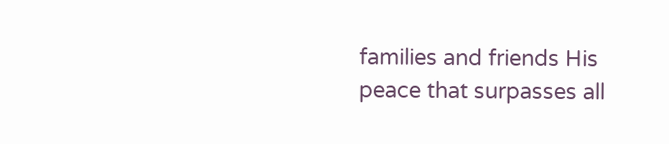families and friends His peace that surpasses all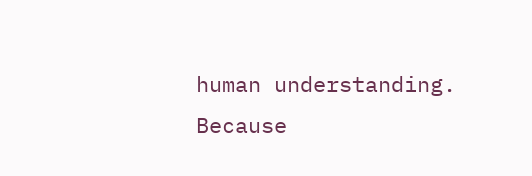human understanding. Because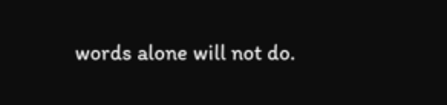words alone will not do.